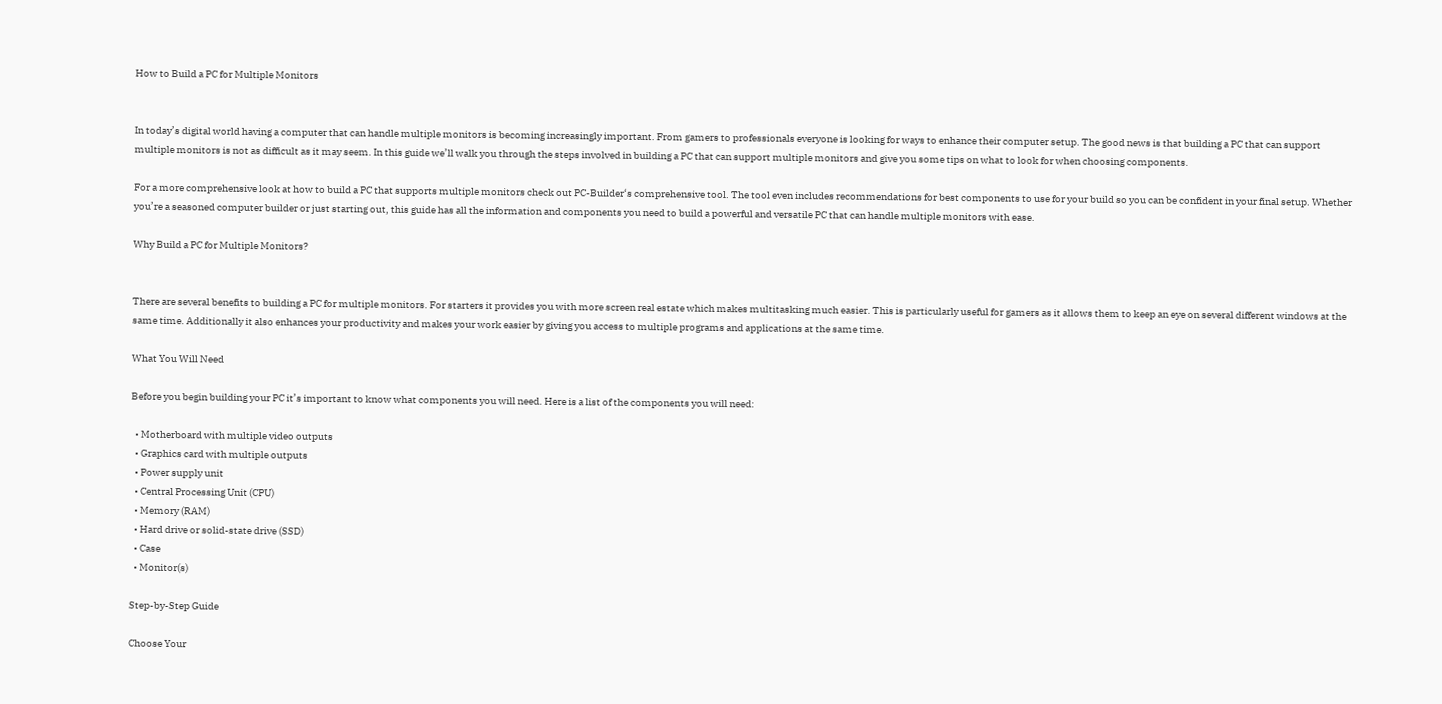How to Build a PC for Multiple Monitors


In today’s digital world having a computer that can handle multiple monitors is becoming increasingly important. From gamers to professionals everyone is looking for ways to enhance their computer setup. The good news is that building a PC that can support multiple monitors is not as difficult as it may seem. In this guide we’ll walk you through the steps involved in building a PC that can support multiple monitors and give you some tips on what to look for when choosing components.

For a more comprehensive look at how to build a PC that supports multiple monitors check out PC-Builder‘s comprehensive tool. The tool even includes recommendations for best components to use for your build so you can be confident in your final setup. Whether you’re a seasoned computer builder or just starting out, this guide has all the information and components you need to build a powerful and versatile PC that can handle multiple monitors with ease.

Why Build a PC for Multiple Monitors?


There are several benefits to building a PC for multiple monitors. For starters it provides you with more screen real estate which makes multitasking much easier. This is particularly useful for gamers as it allows them to keep an eye on several different windows at the same time. Additionally it also enhances your productivity and makes your work easier by giving you access to multiple programs and applications at the same time.

What You Will Need

Before you begin building your PC it’s important to know what components you will need. Here is a list of the components you will need:

  • Motherboard with multiple video outputs
  • Graphics card with multiple outputs
  • Power supply unit
  • Central Processing Unit (CPU)
  • Memory (RAM)
  • Hard drive or solid-state drive (SSD)
  • Case
  • Monitor(s)

Step-by-Step Guide

Choose Your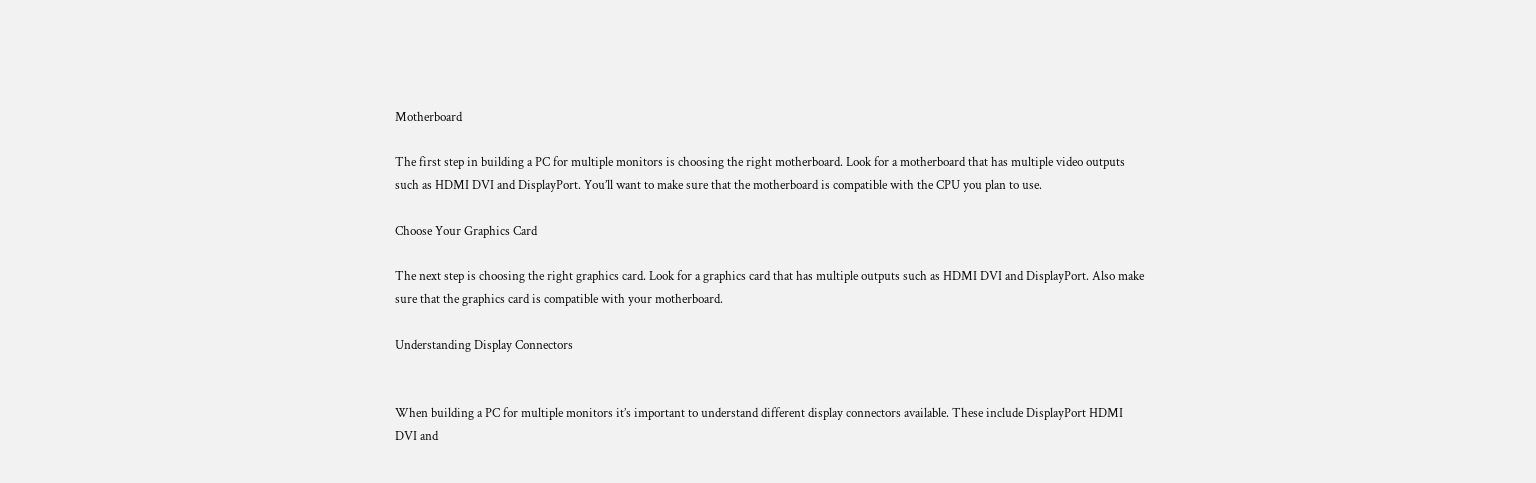Motherboard

The first step in building a PC for multiple monitors is choosing the right motherboard. Look for a motherboard that has multiple video outputs such as HDMI DVI and DisplayPort. You’ll want to make sure that the motherboard is compatible with the CPU you plan to use.

Choose Your Graphics Card

The next step is choosing the right graphics card. Look for a graphics card that has multiple outputs such as HDMI DVI and DisplayPort. Also make sure that the graphics card is compatible with your motherboard.

Understanding Display Connectors


When building a PC for multiple monitors it’s important to understand different display connectors available. These include DisplayPort HDMI DVI and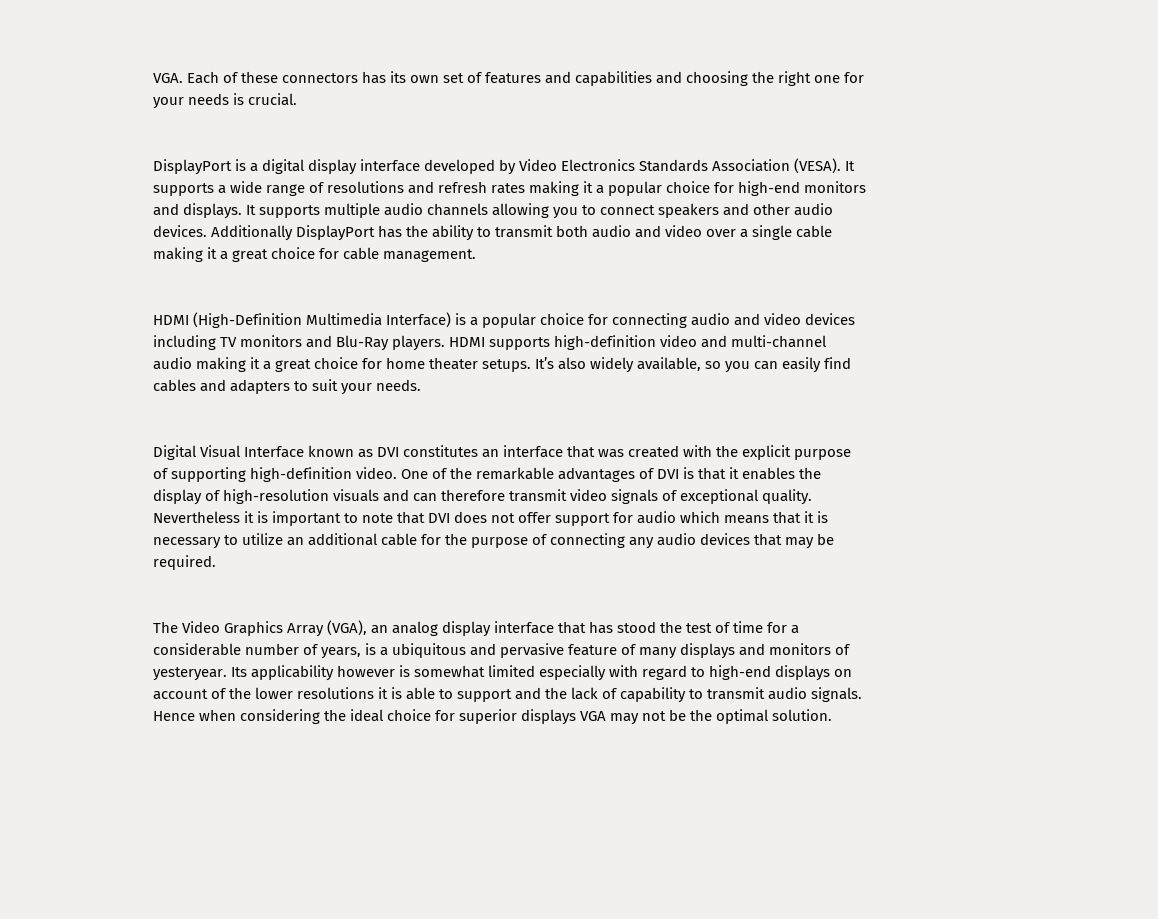VGA. Each of these connectors has its own set of features and capabilities and choosing the right one for your needs is crucial.


DisplayPort is a digital display interface developed by Video Electronics Standards Association (VESA). It supports a wide range of resolutions and refresh rates making it a popular choice for high-end monitors and displays. It supports multiple audio channels allowing you to connect speakers and other audio devices. Additionally DisplayPort has the ability to transmit both audio and video over a single cable making it a great choice for cable management.


HDMI (High-Definition Multimedia Interface) is a popular choice for connecting audio and video devices including TV monitors and Blu-Ray players. HDMI supports high-definition video and multi-channel audio making it a great choice for home theater setups. It’s also widely available, so you can easily find cables and adapters to suit your needs.


Digital Visual Interface known as DVI constitutes an interface that was created with the explicit purpose of supporting high-definition video. One of the remarkable advantages of DVI is that it enables the display of high-resolution visuals and can therefore transmit video signals of exceptional quality. Nevertheless it is important to note that DVI does not offer support for audio which means that it is necessary to utilize an additional cable for the purpose of connecting any audio devices that may be required.


The Video Graphics Array (VGA), an analog display interface that has stood the test of time for a considerable number of years, is a ubiquitous and pervasive feature of many displays and monitors of yesteryear. Its applicability however is somewhat limited especially with regard to high-end displays on account of the lower resolutions it is able to support and the lack of capability to transmit audio signals. Hence when considering the ideal choice for superior displays VGA may not be the optimal solution.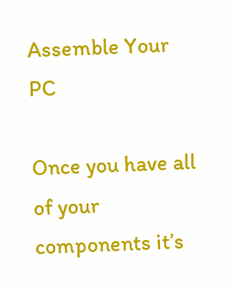Assemble Your PC

Once you have all of your components it’s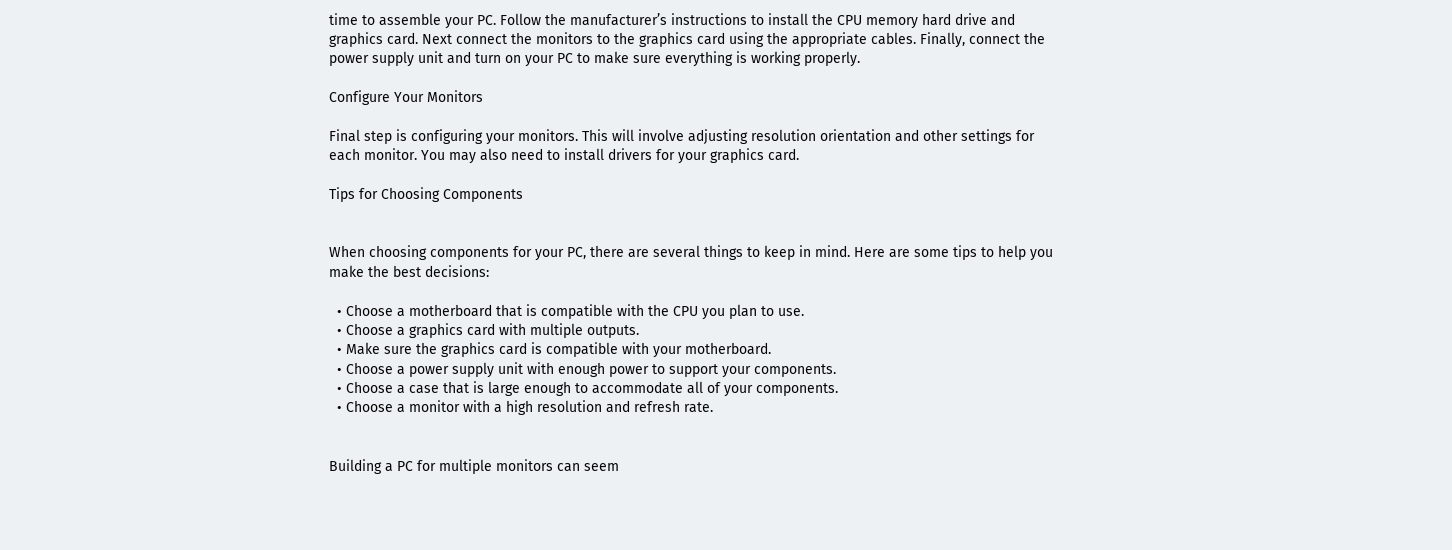time to assemble your PC. Follow the manufacturer’s instructions to install the CPU memory hard drive and graphics card. Next connect the monitors to the graphics card using the appropriate cables. Finally, connect the power supply unit and turn on your PC to make sure everything is working properly.

Configure Your Monitors

Final step is configuring your monitors. This will involve adjusting resolution orientation and other settings for each monitor. You may also need to install drivers for your graphics card.

Tips for Choosing Components


When choosing components for your PC, there are several things to keep in mind. Here are some tips to help you make the best decisions:

  • Choose a motherboard that is compatible with the CPU you plan to use.
  • Choose a graphics card with multiple outputs.
  • Make sure the graphics card is compatible with your motherboard.
  • Choose a power supply unit with enough power to support your components.
  • Choose a case that is large enough to accommodate all of your components.
  • Choose a monitor with a high resolution and refresh rate.


Building a PC for multiple monitors can seem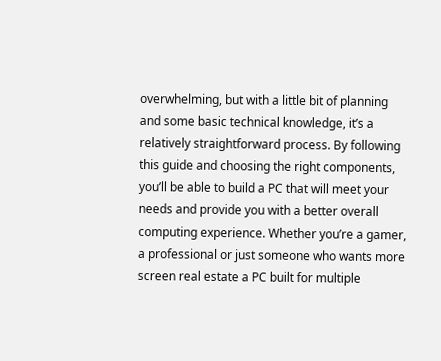overwhelming, but with a little bit of planning and some basic technical knowledge, it’s a relatively straightforward process. By following this guide and choosing the right components, you’ll be able to build a PC that will meet your needs and provide you with a better overall computing experience. Whether you’re a gamer, a professional or just someone who wants more screen real estate a PC built for multiple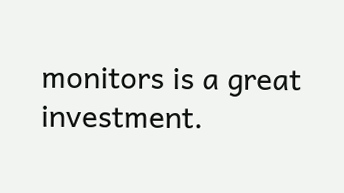monitors is a great investment.